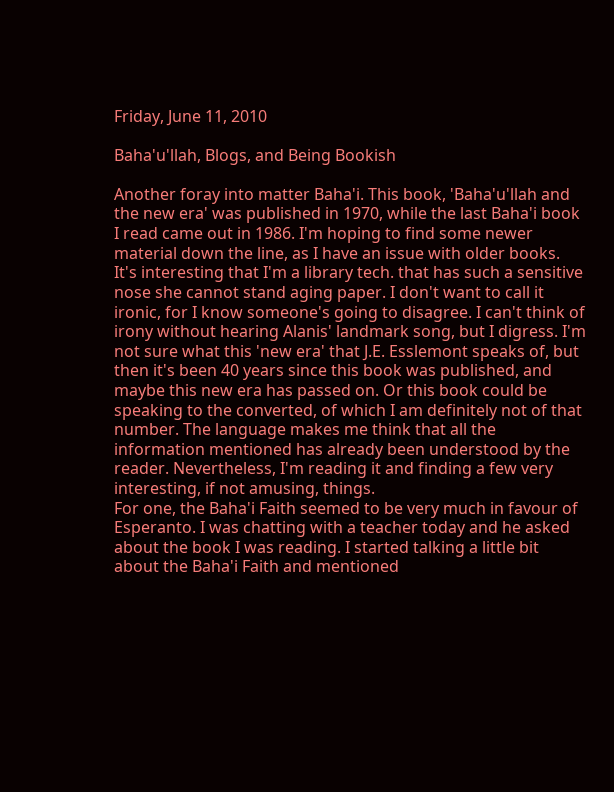Friday, June 11, 2010

Baha'u'llah, Blogs, and Being Bookish

Another foray into matter Baha'i. This book, 'Baha'u'llah and the new era' was published in 1970, while the last Baha'i book I read came out in 1986. I'm hoping to find some newer material down the line, as I have an issue with older books. It's interesting that I'm a library tech. that has such a sensitive nose she cannot stand aging paper. I don't want to call it ironic, for I know someone's going to disagree. I can't think of irony without hearing Alanis' landmark song, but I digress. I'm not sure what this 'new era' that J.E. Esslemont speaks of, but then it's been 40 years since this book was published, and maybe this new era has passed on. Or this book could be speaking to the converted, of which I am definitely not of that number. The language makes me think that all the information mentioned has already been understood by the reader. Nevertheless, I'm reading it and finding a few very interesting, if not amusing, things.
For one, the Baha'i Faith seemed to be very much in favour of Esperanto. I was chatting with a teacher today and he asked about the book I was reading. I started talking a little bit about the Baha'i Faith and mentioned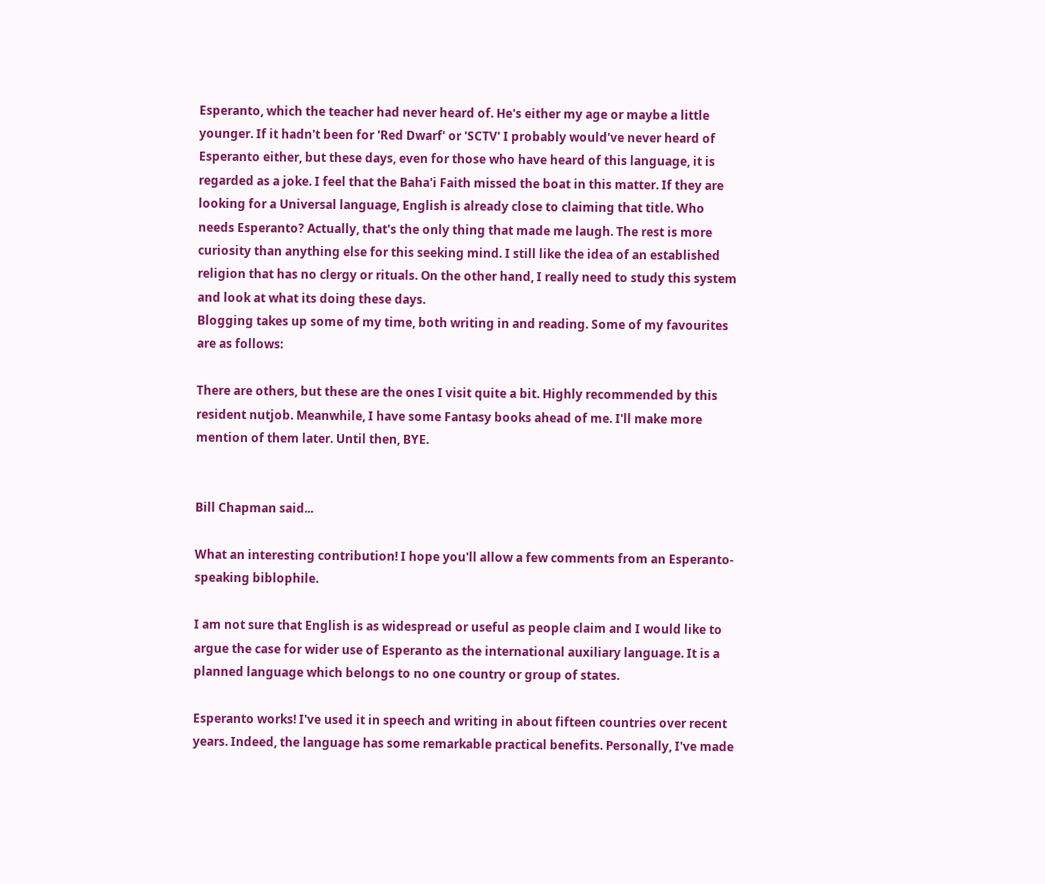Esperanto, which the teacher had never heard of. He's either my age or maybe a little younger. If it hadn't been for 'Red Dwarf' or 'SCTV' I probably would've never heard of Esperanto either, but these days, even for those who have heard of this language, it is regarded as a joke. I feel that the Baha'i Faith missed the boat in this matter. If they are looking for a Universal language, English is already close to claiming that title. Who needs Esperanto? Actually, that's the only thing that made me laugh. The rest is more curiosity than anything else for this seeking mind. I still like the idea of an established religion that has no clergy or rituals. On the other hand, I really need to study this system and look at what its doing these days.
Blogging takes up some of my time, both writing in and reading. Some of my favourites are as follows:

There are others, but these are the ones I visit quite a bit. Highly recommended by this resident nutjob. Meanwhile, I have some Fantasy books ahead of me. I'll make more mention of them later. Until then, BYE.


Bill Chapman said...

What an interesting contribution! I hope you'll allow a few comments from an Esperanto-speaking biblophile.

I am not sure that English is as widespread or useful as people claim and I would like to argue the case for wider use of Esperanto as the international auxiliary language. It is a planned language which belongs to no one country or group of states.

Esperanto works! I've used it in speech and writing in about fifteen countries over recent years. Indeed, the language has some remarkable practical benefits. Personally, I've made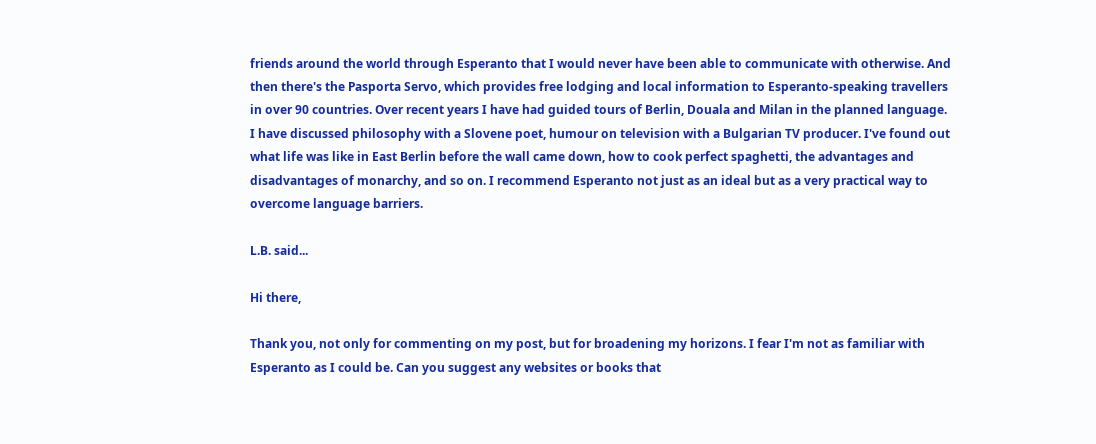friends around the world through Esperanto that I would never have been able to communicate with otherwise. And then there's the Pasporta Servo, which provides free lodging and local information to Esperanto-speaking travellers in over 90 countries. Over recent years I have had guided tours of Berlin, Douala and Milan in the planned language. I have discussed philosophy with a Slovene poet, humour on television with a Bulgarian TV producer. I've found out what life was like in East Berlin before the wall came down, how to cook perfect spaghetti, the advantages and disadvantages of monarchy, and so on. I recommend Esperanto not just as an ideal but as a very practical way to overcome language barriers.

L.B. said...

Hi there,

Thank you, not only for commenting on my post, but for broadening my horizons. I fear I'm not as familiar with Esperanto as I could be. Can you suggest any websites or books that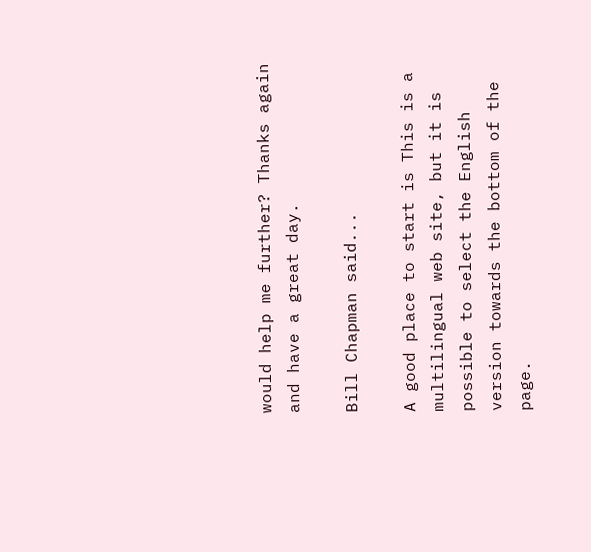would help me further? Thanks again and have a great day.

Bill Chapman said...

A good place to start is This is a multilingual web site, but it is possible to select the English version towards the bottom of the page.